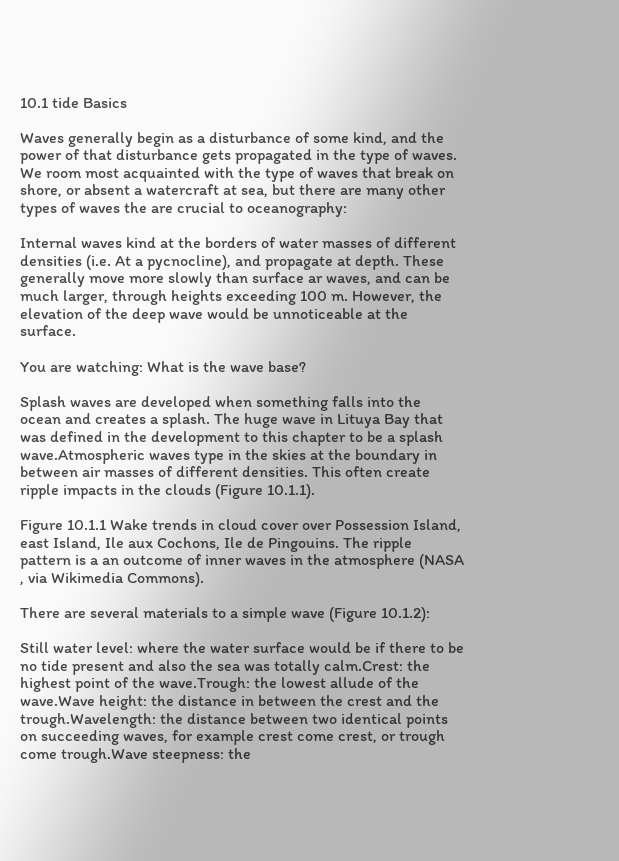10.1 tide Basics

Waves generally begin as a disturbance of some kind, and the power of that disturbance gets propagated in the type of waves. We room most acquainted with the type of waves that break on shore, or absent a watercraft at sea, but there are many other types of waves the are crucial to oceanography:

Internal waves kind at the borders of water masses of different densities (i.e. At a pycnocline), and propagate at depth. These generally move more slowly than surface ar waves, and can be much larger, through heights exceeding 100 m. However, the elevation of the deep wave would be unnoticeable at the surface.

You are watching: What is the wave base?

Splash waves are developed when something falls into the ocean and creates a splash. The huge wave in Lituya Bay that was defined in the development to this chapter to be a splash wave.Atmospheric waves type in the skies at the boundary in between air masses of different densities. This often create ripple impacts in the clouds (Figure 10.1.1).

Figure 10.1.1 Wake trends in cloud cover over Possession Island, east Island, Ile aux Cochons, Ile de Pingouins. The ripple pattern is a an outcome of inner waves in the atmosphere (NASA , via Wikimedia Commons).

There are several materials to a simple wave (Figure 10.1.2):

Still water level: where the water surface would be if there to be no tide present and also the sea was totally calm.Crest: the highest point of the wave.Trough: the lowest allude of the wave.Wave height: the distance in between the crest and the trough.Wavelength: the distance between two identical points on succeeding waves, for example crest come crest, or trough come trough.Wave steepness: the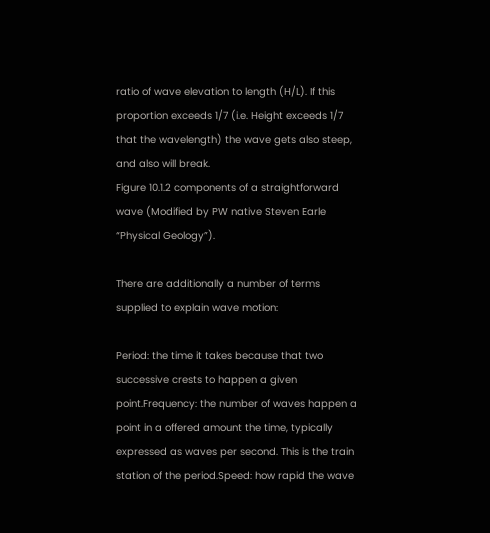ratio of wave elevation to length (H/L). If this proportion exceeds 1/7 (i.e. Height exceeds 1/7 that the wavelength) the wave gets also steep, and also will break.
Figure 10.1.2 components of a straightforward wave (Modified by PW native Steven Earle “Physical Geology”).

There are additionally a number of terms supplied to explain wave motion:

Period: the time it takes because that two successive crests to happen a given point.Frequency: the number of waves happen a point in a offered amount the time, typically expressed as waves per second. This is the train station of the period.Speed: how rapid the wave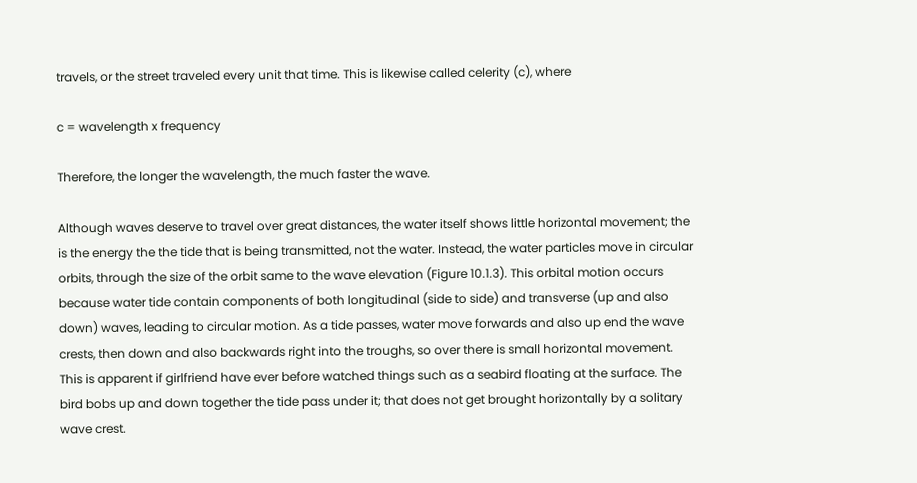travels, or the street traveled every unit that time. This is likewise called celerity (c), where

c = wavelength x frequency

Therefore, the longer the wavelength, the much faster the wave.

Although waves deserve to travel over great distances, the water itself shows little horizontal movement; the is the energy the the tide that is being transmitted, not the water. Instead, the water particles move in circular orbits, through the size of the orbit same to the wave elevation (Figure 10.1.3). This orbital motion occurs because water tide contain components of both longitudinal (side to side) and transverse (up and also down) waves, leading to circular motion. As a tide passes, water move forwards and also up end the wave crests, then down and also backwards right into the troughs, so over there is small horizontal movement. This is apparent if girlfriend have ever before watched things such as a seabird floating at the surface. The bird bobs up and down together the tide pass under it; that does not get brought horizontally by a solitary wave crest.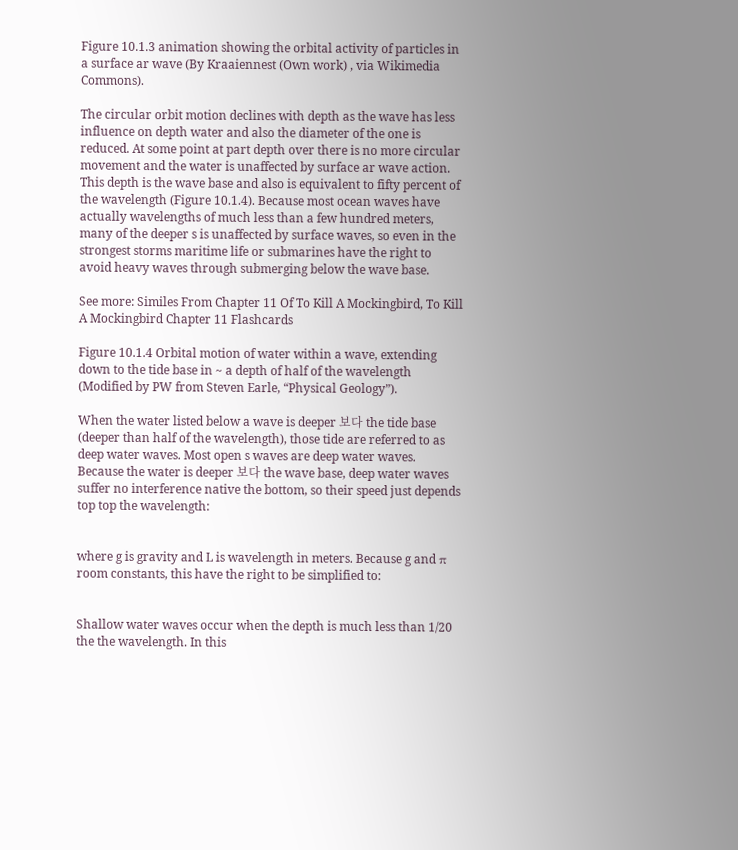Figure 10.1.3 animation showing the orbital activity of particles in a surface ar wave (By Kraaiennest (Own work) , via Wikimedia Commons).

The circular orbit motion declines with depth as the wave has less influence on depth water and also the diameter of the one is reduced. At some point at part depth over there is no more circular movement and the water is unaffected by surface ar wave action. This depth is the wave base and also is equivalent to fifty percent of the wavelength (Figure 10.1.4). Because most ocean waves have actually wavelengths of much less than a few hundred meters, many of the deeper s is unaffected by surface waves, so even in the strongest storms maritime life or submarines have the right to avoid heavy waves through submerging below the wave base.

See more: Similes From Chapter 11 Of To Kill A Mockingbird, To Kill A Mockingbird Chapter 11 Flashcards

Figure 10.1.4 Orbital motion of water within a wave, extending down to the tide base in ~ a depth of half of the wavelength (Modified by PW from Steven Earle, “Physical Geology”).

When the water listed below a wave is deeper 보다 the tide base (deeper than half of the wavelength), those tide are referred to as deep water waves. Most open s waves are deep water waves. Because the water is deeper 보다 the wave base, deep water waves suffer no interference native the bottom, so their speed just depends top top the wavelength:


where g is gravity and L is wavelength in meters. Because g and π room constants, this have the right to be simplified to:


Shallow water waves occur when the depth is much less than 1/20 the the wavelength. In this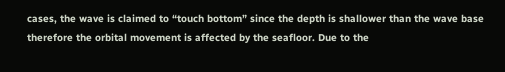cases, the wave is claimed to “touch bottom” since the depth is shallower than the wave base therefore the orbital movement is affected by the seafloor. Due to the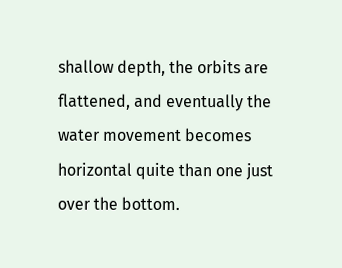shallow depth, the orbits are flattened, and eventually the water movement becomes horizontal quite than one just over the bottom.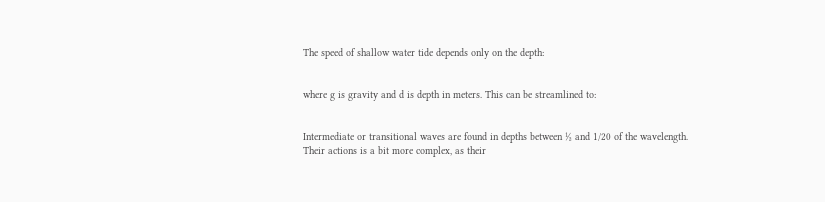The speed of shallow water tide depends only on the depth:


where g is gravity and d is depth in meters. This can be streamlined to:


Intermediate or transitional waves are found in depths between ½ and 1/20 of the wavelength. Their actions is a bit more complex, as their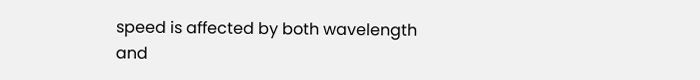speed is affected by both wavelength and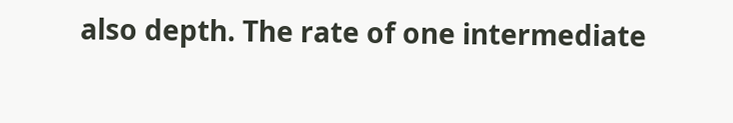also depth. The rate of one intermediate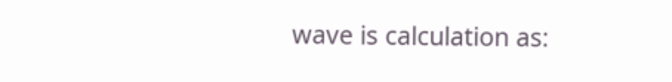wave is calculation as: